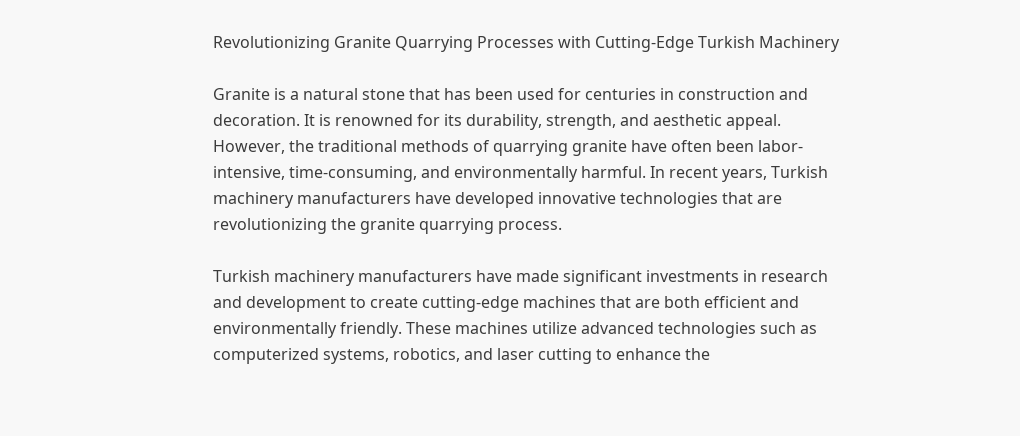Revolutionizing Granite Quarrying Processes with Cutting-Edge Turkish Machinery

Granite is a natural stone that has been used for centuries in construction and decoration. It is renowned for its durability, strength, and aesthetic appeal. However, the traditional methods of quarrying granite have often been labor-intensive, time-consuming, and environmentally harmful. In recent years, Turkish machinery manufacturers have developed innovative technologies that are revolutionizing the granite quarrying process.

Turkish machinery manufacturers have made significant investments in research and development to create cutting-edge machines that are both efficient and environmentally friendly. These machines utilize advanced technologies such as computerized systems, robotics, and laser cutting to enhance the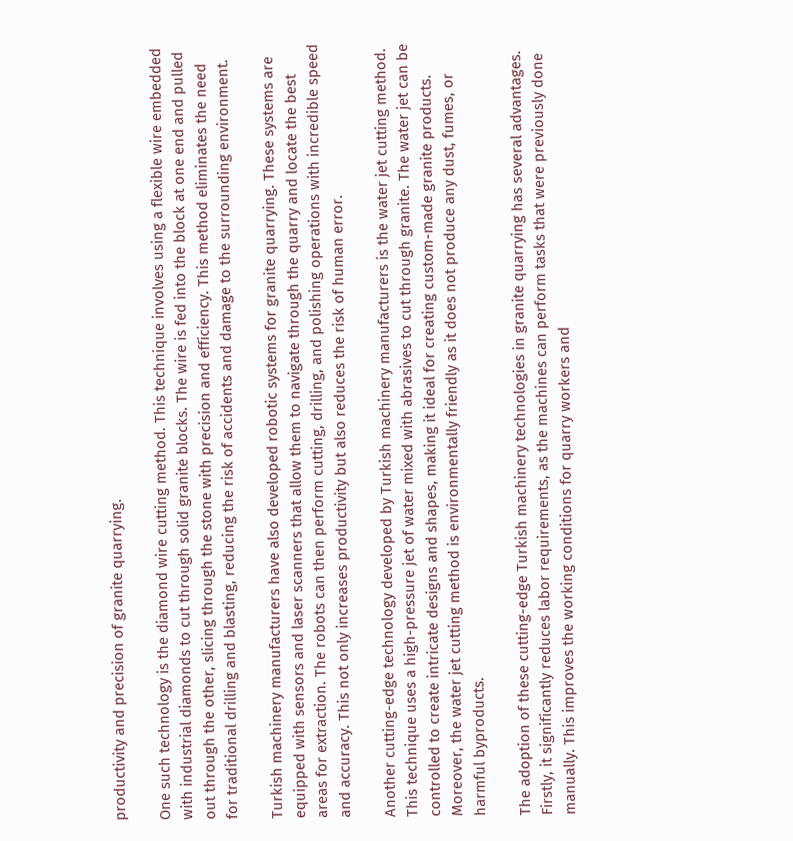productivity and precision of granite quarrying.

One such technology is the diamond wire cutting method. This technique involves using a flexible wire embedded with industrial diamonds to cut through solid granite blocks. The wire is fed into the block at one end and pulled out through the other, slicing through the stone with precision and efficiency. This method eliminates the need for traditional drilling and blasting, reducing the risk of accidents and damage to the surrounding environment.

Turkish machinery manufacturers have also developed robotic systems for granite quarrying. These systems are equipped with sensors and laser scanners that allow them to navigate through the quarry and locate the best areas for extraction. The robots can then perform cutting, drilling, and polishing operations with incredible speed and accuracy. This not only increases productivity but also reduces the risk of human error.

Another cutting-edge technology developed by Turkish machinery manufacturers is the water jet cutting method. This technique uses a high-pressure jet of water mixed with abrasives to cut through granite. The water jet can be controlled to create intricate designs and shapes, making it ideal for creating custom-made granite products. Moreover, the water jet cutting method is environmentally friendly as it does not produce any dust, fumes, or harmful byproducts.

The adoption of these cutting-edge Turkish machinery technologies in granite quarrying has several advantages. Firstly, it significantly reduces labor requirements, as the machines can perform tasks that were previously done manually. This improves the working conditions for quarry workers and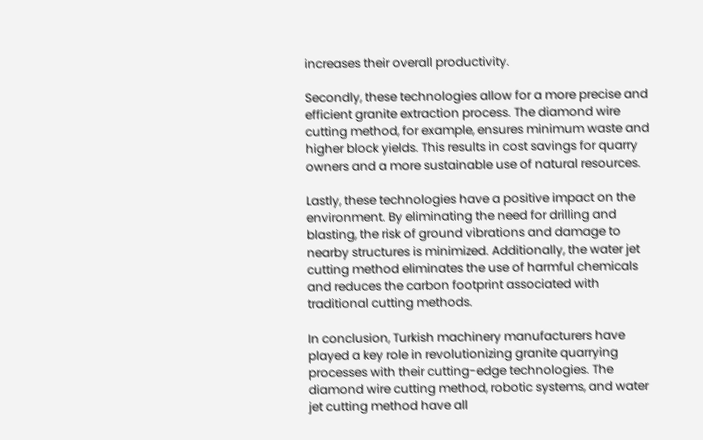increases their overall productivity.

Secondly, these technologies allow for a more precise and efficient granite extraction process. The diamond wire cutting method, for example, ensures minimum waste and higher block yields. This results in cost savings for quarry owners and a more sustainable use of natural resources.

Lastly, these technologies have a positive impact on the environment. By eliminating the need for drilling and blasting, the risk of ground vibrations and damage to nearby structures is minimized. Additionally, the water jet cutting method eliminates the use of harmful chemicals and reduces the carbon footprint associated with traditional cutting methods.

In conclusion, Turkish machinery manufacturers have played a key role in revolutionizing granite quarrying processes with their cutting-edge technologies. The diamond wire cutting method, robotic systems, and water jet cutting method have all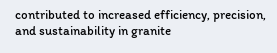contributed to increased efficiency, precision, and sustainability in granite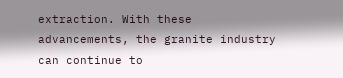extraction. With these advancements, the granite industry can continue to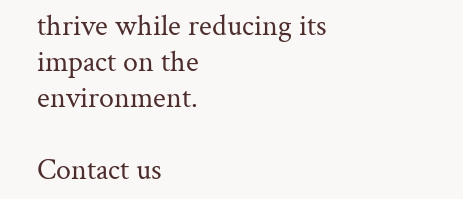thrive while reducing its impact on the environment.

Contact us